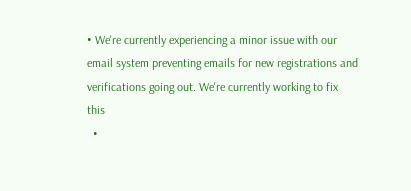• We're currently experiencing a minor issue with our email system preventing emails for new registrations and verifications going out. We're currently working to fix this
  •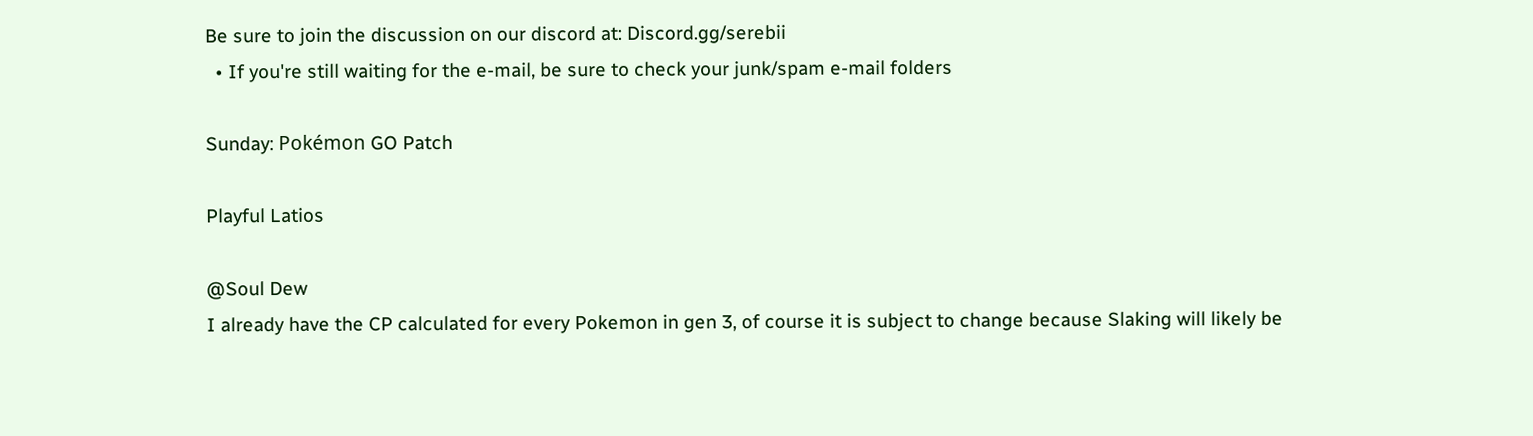Be sure to join the discussion on our discord at: Discord.gg/serebii
  • If you're still waiting for the e-mail, be sure to check your junk/spam e-mail folders

Sunday: Pokémon GO Patch

Playful Latios

@Soul Dew
I already have the CP calculated for every Pokemon in gen 3, of course it is subject to change because Slaking will likely be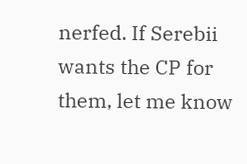nerfed. If Serebii wants the CP for them, let me know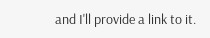and I'll provide a link to it.